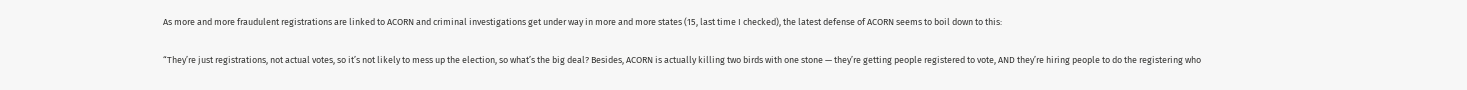As more and more fraudulent registrations are linked to ACORN and criminal investigations get under way in more and more states (15, last time I checked), the latest defense of ACORN seems to boil down to this:

“They’re just registrations, not actual votes, so it’s not likely to mess up the election, so what’s the big deal? Besides, ACORN is actually killing two birds with one stone — they’re getting people registered to vote, AND they’re hiring people to do the registering who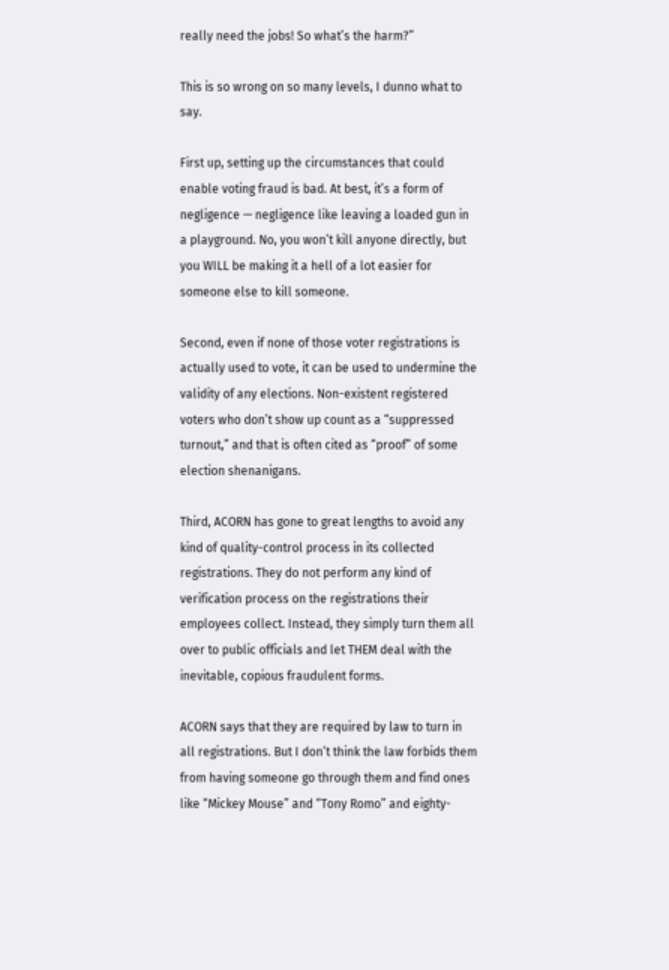really need the jobs! So what’s the harm?”

This is so wrong on so many levels, I dunno what to say.

First up, setting up the circumstances that could enable voting fraud is bad. At best, it’s a form of negligence — negligence like leaving a loaded gun in a playground. No, you won’t kill anyone directly, but you WILL be making it a hell of a lot easier for someone else to kill someone.

Second, even if none of those voter registrations is actually used to vote, it can be used to undermine the validity of any elections. Non-existent registered voters who don’t show up count as a “suppressed turnout,” and that is often cited as “proof” of some election shenanigans.

Third, ACORN has gone to great lengths to avoid any kind of quality-control process in its collected registrations. They do not perform any kind of verification process on the registrations their employees collect. Instead, they simply turn them all over to public officials and let THEM deal with the inevitable, copious fraudulent forms.

ACORN says that they are required by law to turn in all registrations. But I don’t think the law forbids them from having someone go through them and find ones like “Mickey Mouse” and “Tony Romo” and eighty-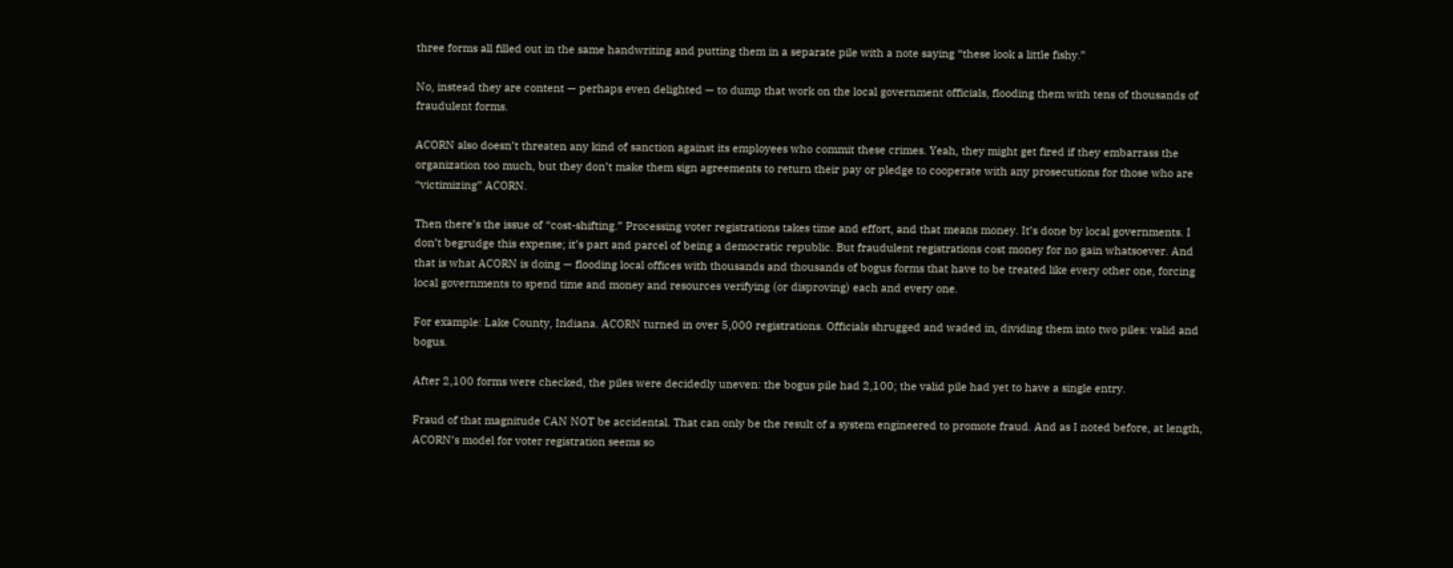three forms all filled out in the same handwriting and putting them in a separate pile with a note saying “these look a little fishy.”

No, instead they are content — perhaps even delighted — to dump that work on the local government officials, flooding them with tens of thousands of fraudulent forms.

ACORN also doesn’t threaten any kind of sanction against its employees who commit these crimes. Yeah, they might get fired if they embarrass the organization too much, but they don’t make them sign agreements to return their pay or pledge to cooperate with any prosecutions for those who are “victimizing” ACORN.

Then there’s the issue of “cost-shifting.” Processing voter registrations takes time and effort, and that means money. It’s done by local governments. I don’t begrudge this expense; it’s part and parcel of being a democratic republic. But fraudulent registrations cost money for no gain whatsoever. And that is what ACORN is doing — flooding local offices with thousands and thousands of bogus forms that have to be treated like every other one, forcing local governments to spend time and money and resources verifying (or disproving) each and every one.

For example: Lake County, Indiana. ACORN turned in over 5,000 registrations. Officials shrugged and waded in, dividing them into two piles: valid and bogus.

After 2,100 forms were checked, the piles were decidedly uneven: the bogus pile had 2,100; the valid pile had yet to have a single entry.

Fraud of that magnitude CAN NOT be accidental. That can only be the result of a system engineered to promote fraud. And as I noted before, at length, ACORN’s model for voter registration seems so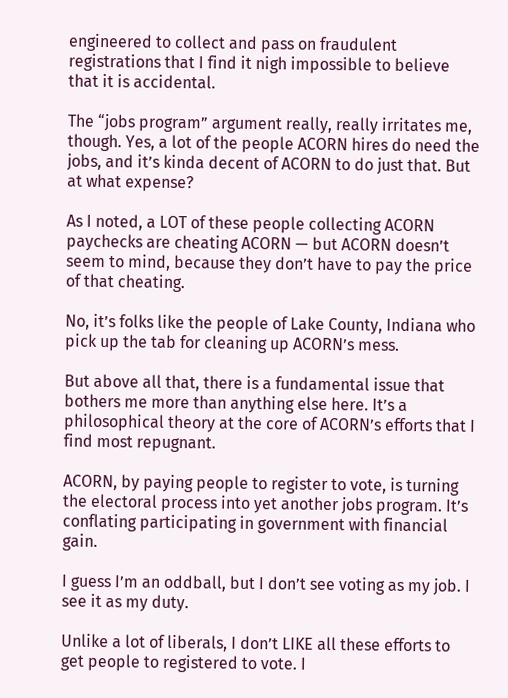engineered to collect and pass on fraudulent registrations that I find it nigh impossible to believe that it is accidental.

The “jobs program” argument really, really irritates me, though. Yes, a lot of the people ACORN hires do need the jobs, and it’s kinda decent of ACORN to do just that. But at what expense?

As I noted, a LOT of these people collecting ACORN paychecks are cheating ACORN — but ACORN doesn’t seem to mind, because they don’t have to pay the price of that cheating.

No, it’s folks like the people of Lake County, Indiana who pick up the tab for cleaning up ACORN’s mess.

But above all that, there is a fundamental issue that bothers me more than anything else here. It’s a philosophical theory at the core of ACORN’s efforts that I find most repugnant.

ACORN, by paying people to register to vote, is turning the electoral process into yet another jobs program. It’s conflating participating in government with financial gain.

I guess I’m an oddball, but I don’t see voting as my job. I see it as my duty.

Unlike a lot of liberals, I don’t LIKE all these efforts to get people to registered to vote. I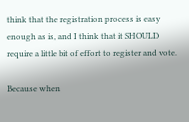think that the registration process is easy enough as is, and I think that it SHOULD require a little bit of effort to register and vote.

Because when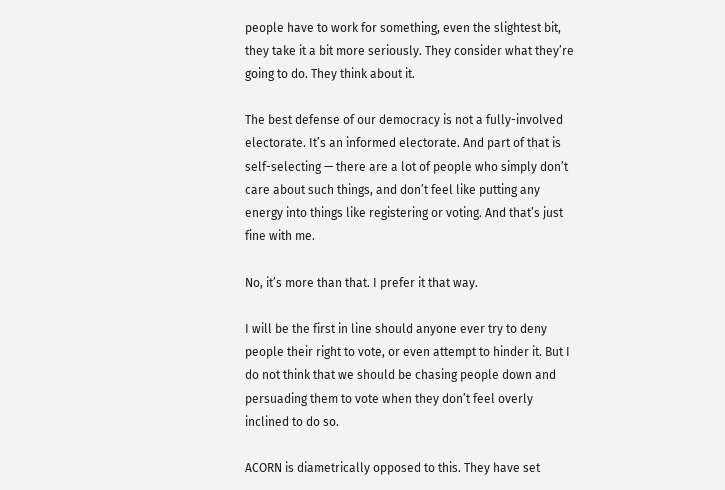people have to work for something, even the slightest bit, they take it a bit more seriously. They consider what they’re going to do. They think about it.

The best defense of our democracy is not a fully-involved electorate. It’s an informed electorate. And part of that is self-selecting — there are a lot of people who simply don’t care about such things, and don’t feel like putting any energy into things like registering or voting. And that’s just fine with me.

No, it’s more than that. I prefer it that way.

I will be the first in line should anyone ever try to deny people their right to vote, or even attempt to hinder it. But I do not think that we should be chasing people down and persuading them to vote when they don’t feel overly inclined to do so.

ACORN is diametrically opposed to this. They have set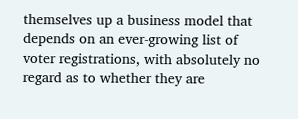themselves up a business model that depends on an ever-growing list of voter registrations, with absolutely no regard as to whether they are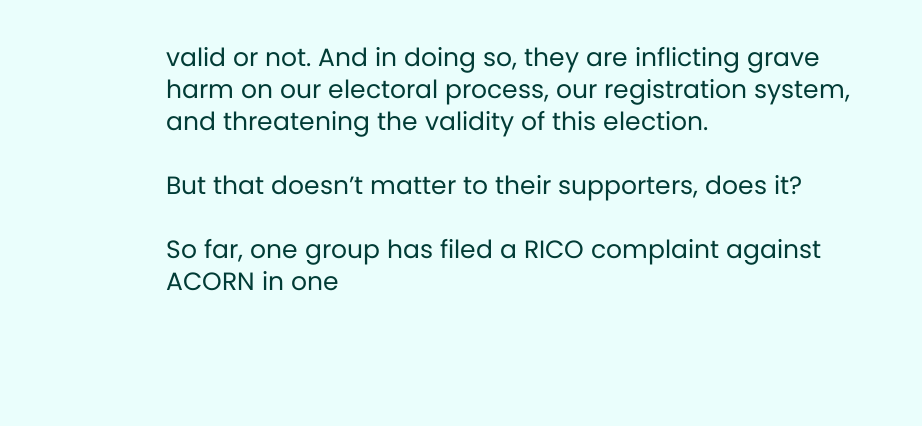valid or not. And in doing so, they are inflicting grave harm on our electoral process, our registration system, and threatening the validity of this election.

But that doesn’t matter to their supporters, does it?

So far, one group has filed a RICO complaint against ACORN in one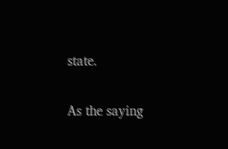state.

As the saying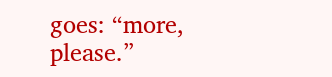goes: “more, please.”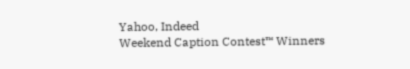Yahoo, Indeed
Weekend Caption Contest™ Winners